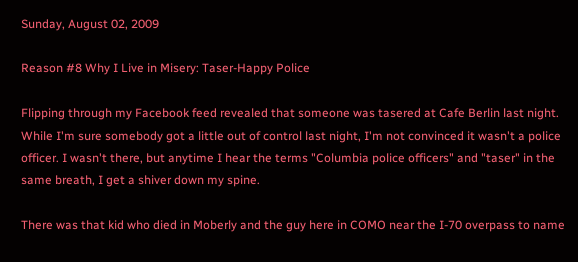Sunday, August 02, 2009

Reason #8 Why I Live in Misery: Taser-Happy Police

Flipping through my Facebook feed revealed that someone was tasered at Cafe Berlin last night. While I'm sure somebody got a little out of control last night, I'm not convinced it wasn't a police officer. I wasn't there, but anytime I hear the terms "Columbia police officers" and "taser" in the same breath, I get a shiver down my spine.

There was that kid who died in Moberly and the guy here in COMO near the I-70 overpass to name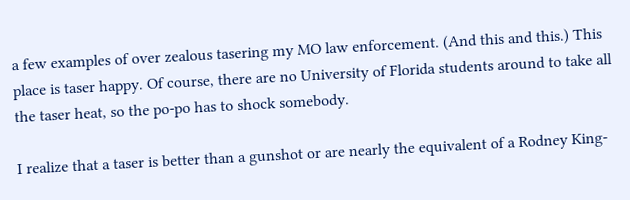a few examples of over zealous tasering my MO law enforcement. (And this and this.) This place is taser happy. Of course, there are no University of Florida students around to take all the taser heat, so the po-po has to shock somebody.

I realize that a taser is better than a gunshot or are nearly the equivalent of a Rodney King-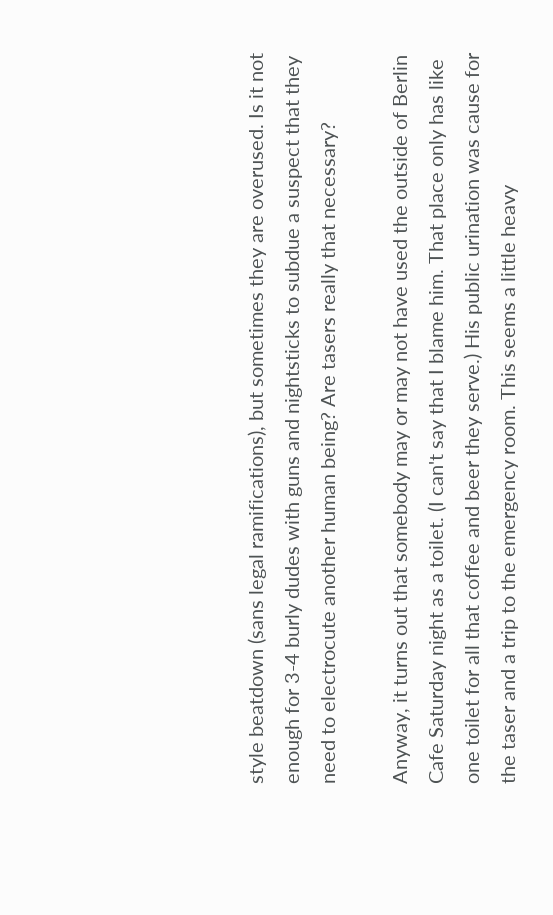style beatdown (sans legal ramifications), but sometimes they are overused. Is it not enough for 3-4 burly dudes with guns and nightsticks to subdue a suspect that they need to electrocute another human being? Are tasers really that necessary?

Anyway, it turns out that somebody may or may not have used the outside of Berlin Cafe Saturday night as a toilet. (I can't say that I blame him. That place only has like one toilet for all that coffee and beer they serve.) His public urination was cause for the taser and a trip to the emergency room. This seems a little heavy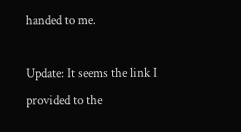handed to me.

Update: It seems the link I provided to the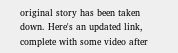original story has been taken down. Here's an updated link, complete with some video after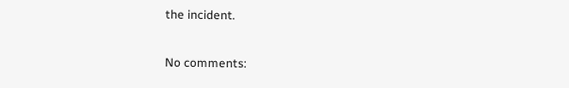the incident.

No comments: